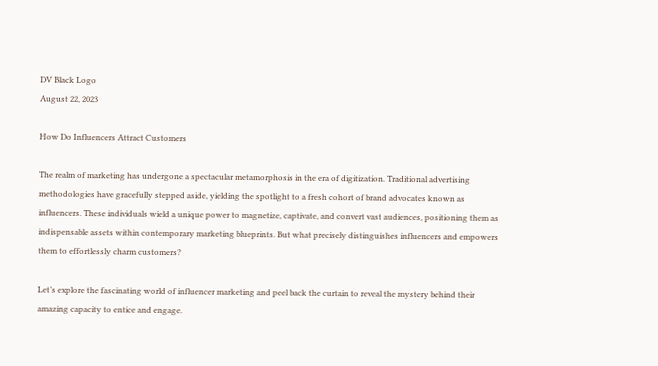DV Black Logo
August 22, 2023

How Do Influencers Attract Customers

The realm of marketing has undergone a spectacular metamorphosis in the era of digitization. Traditional advertising methodologies have gracefully stepped aside, yielding the spotlight to a fresh cohort of brand advocates known as influencers. These individuals wield a unique power to magnetize, captivate, and convert vast audiences, positioning them as indispensable assets within contemporary marketing blueprints. But what precisely distinguishes influencers and empowers them to effortlessly charm customers?

Let’s explore the fascinating world of influencer marketing and peel back the curtain to reveal the mystery behind their amazing capacity to entice and engage.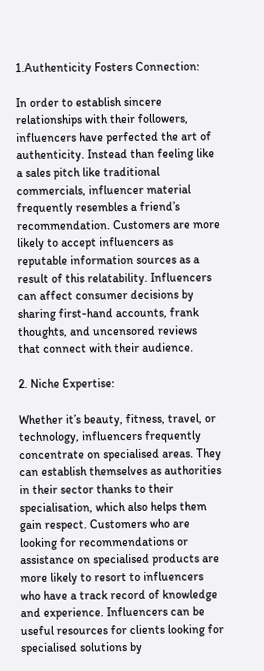1.Authenticity Fosters Connection:

In order to establish sincere relationships with their followers, influencers have perfected the art of authenticity. Instead than feeling like a sales pitch like traditional commercials, influencer material frequently resembles a friend’s recommendation. Customers are more likely to accept influencers as reputable information sources as a result of this relatability. Influencers can affect consumer decisions by sharing first-hand accounts, frank thoughts, and uncensored reviews that connect with their audience.

2. Niche Expertise:

Whether it’s beauty, fitness, travel, or technology, influencers frequently concentrate on specialised areas. They can establish themselves as authorities in their sector thanks to their specialisation, which also helps them gain respect. Customers who are looking for recommendations or assistance on specialised products are more likely to resort to influencers who have a track record of knowledge and experience. Influencers can be useful resources for clients looking for specialised solutions by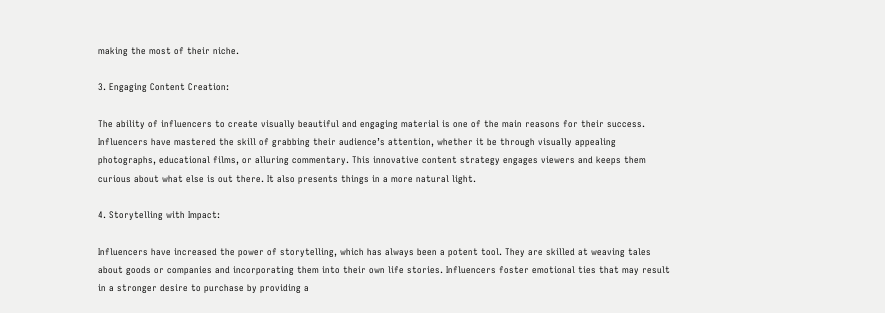making the most of their niche.

3. Engaging Content Creation:

The ability of influencers to create visually beautiful and engaging material is one of the main reasons for their success. Influencers have mastered the skill of grabbing their audience’s attention, whether it be through visually appealing photographs, educational films, or alluring commentary. This innovative content strategy engages viewers and keeps them curious about what else is out there. It also presents things in a more natural light.

4. Storytelling with Impact:

Influencers have increased the power of storytelling, which has always been a potent tool. They are skilled at weaving tales about goods or companies and incorporating them into their own life stories. Influencers foster emotional ties that may result in a stronger desire to purchase by providing a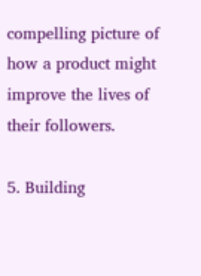compelling picture of how a product might improve the lives of their followers.

5. Building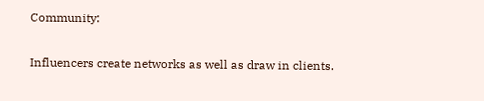Community:

Influencers create networks as well as draw in clients.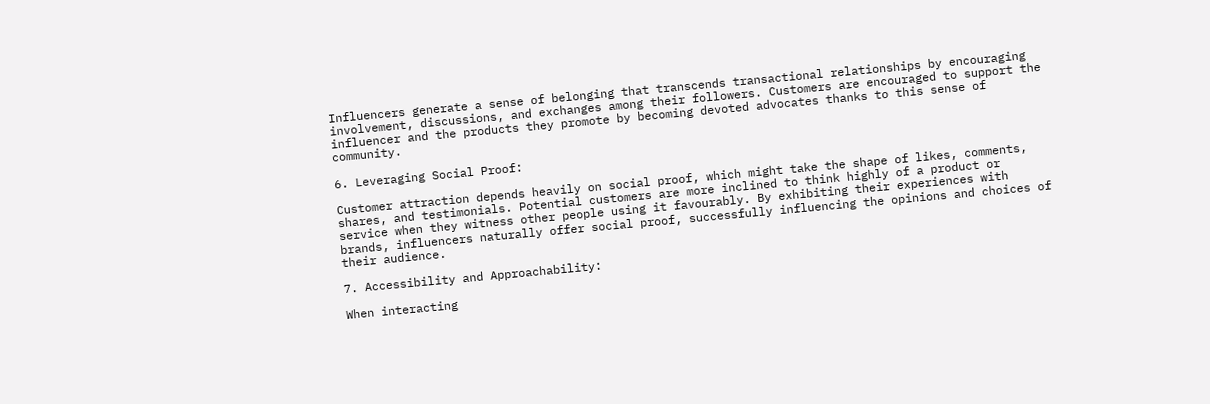Influencers generate a sense of belonging that transcends transactional relationships by encouraging involvement, discussions, and exchanges among their followers. Customers are encouraged to support the influencer and the products they promote by becoming devoted advocates thanks to this sense of community.

6. Leveraging Social Proof:

Customer attraction depends heavily on social proof, which might take the shape of likes, comments, shares, and testimonials. Potential customers are more inclined to think highly of a product or service when they witness other people using it favourably. By exhibiting their experiences with brands, influencers naturally offer social proof, successfully influencing the opinions and choices of their audience.

7. Accessibility and Approachability:

When interacting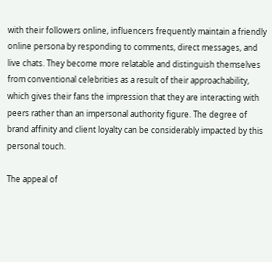with their followers online, influencers frequently maintain a friendly online persona by responding to comments, direct messages, and live chats. They become more relatable and distinguish themselves from conventional celebrities as a result of their approachability, which gives their fans the impression that they are interacting with peers rather than an impersonal authority figure. The degree of brand affinity and client loyalty can be considerably impacted by this personal touch.

The appeal of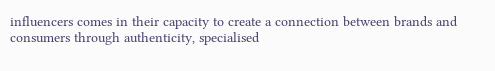influencers comes in their capacity to create a connection between brands and consumers through authenticity, specialised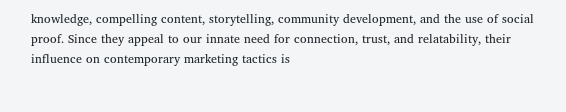knowledge, compelling content, storytelling, community development, and the use of social proof. Since they appeal to our innate need for connection, trust, and relatability, their influence on contemporary marketing tactics is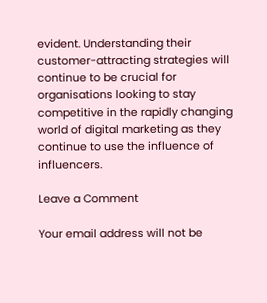evident. Understanding their customer-attracting strategies will continue to be crucial for organisations looking to stay competitive in the rapidly changing world of digital marketing as they continue to use the influence of influencers.

Leave a Comment

Your email address will not be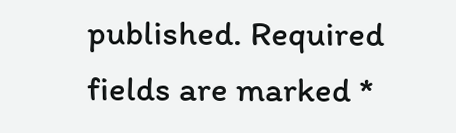published. Required fields are marked *